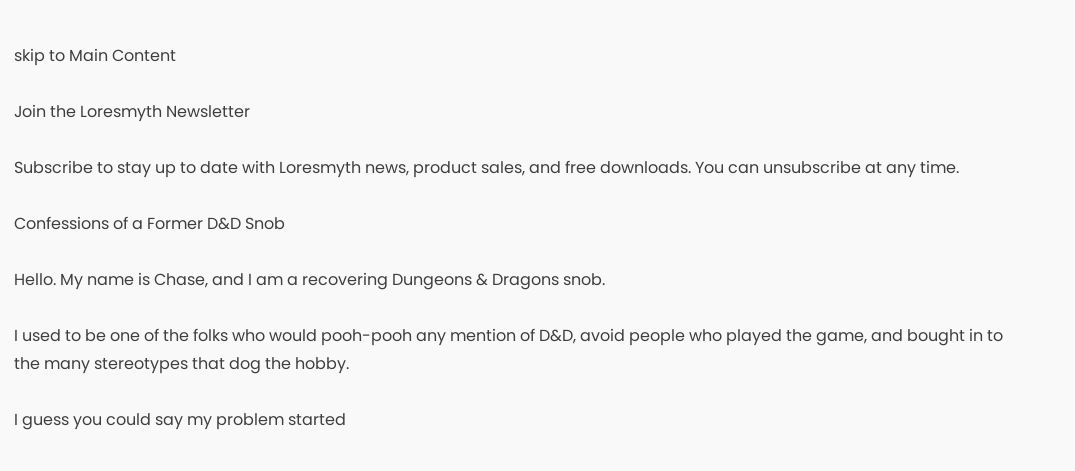skip to Main Content

Join the Loresmyth Newsletter

Subscribe to stay up to date with Loresmyth news, product sales, and free downloads. You can unsubscribe at any time.

Confessions of a Former D&D Snob

Hello. My name is Chase, and I am a recovering Dungeons & Dragons snob.

I used to be one of the folks who would pooh-pooh any mention of D&D, avoid people who played the game, and bought in to the many stereotypes that dog the hobby.

I guess you could say my problem started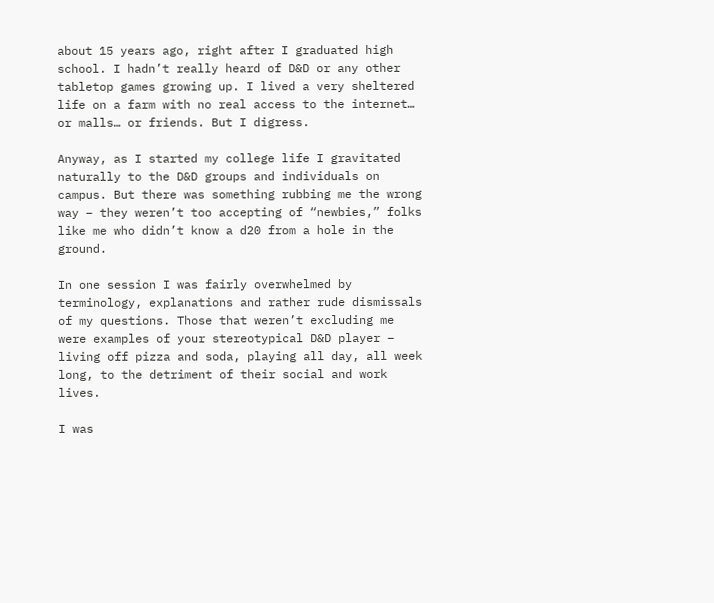about 15 years ago, right after I graduated high school. I hadn’t really heard of D&D or any other tabletop games growing up. I lived a very sheltered life on a farm with no real access to the internet… or malls… or friends. But I digress.

Anyway, as I started my college life I gravitated naturally to the D&D groups and individuals on campus. But there was something rubbing me the wrong way – they weren’t too accepting of “newbies,” folks like me who didn’t know a d20 from a hole in the ground.

In one session I was fairly overwhelmed by terminology, explanations and rather rude dismissals of my questions. Those that weren’t excluding me were examples of your stereotypical D&D player – living off pizza and soda, playing all day, all week long, to the detriment of their social and work lives.

I was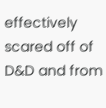effectively scared off of D&D and from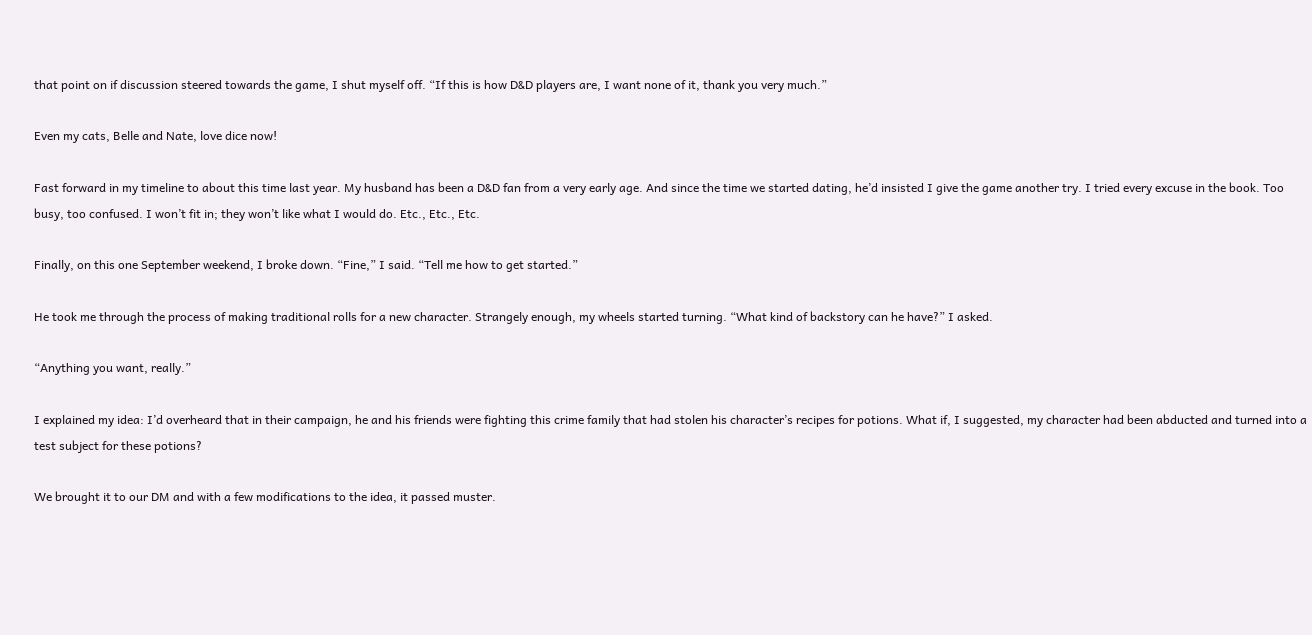that point on if discussion steered towards the game, I shut myself off. “If this is how D&D players are, I want none of it, thank you very much.”

Even my cats, Belle and Nate, love dice now!

Fast forward in my timeline to about this time last year. My husband has been a D&D fan from a very early age. And since the time we started dating, he’d insisted I give the game another try. I tried every excuse in the book. Too busy, too confused. I won’t fit in; they won’t like what I would do. Etc., Etc., Etc.

Finally, on this one September weekend, I broke down. “Fine,” I said. “Tell me how to get started.”

He took me through the process of making traditional rolls for a new character. Strangely enough, my wheels started turning. “What kind of backstory can he have?” I asked.

“Anything you want, really.”

I explained my idea: I’d overheard that in their campaign, he and his friends were fighting this crime family that had stolen his character’s recipes for potions. What if, I suggested, my character had been abducted and turned into a test subject for these potions?

We brought it to our DM and with a few modifications to the idea, it passed muster.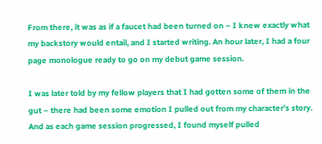From there, it was as if a faucet had been turned on – I knew exactly what my backstory would entail, and I started writing. An hour later, I had a four page monologue ready to go on my debut game session.

I was later told by my fellow players that I had gotten some of them in the gut – there had been some emotion I pulled out from my character’s story. And as each game session progressed, I found myself pulled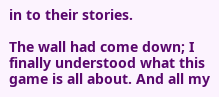in to their stories.

The wall had come down; I finally understood what this game is all about. And all my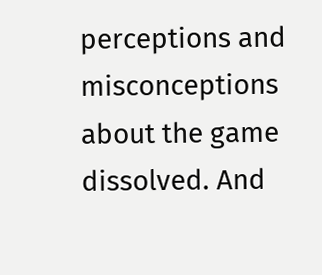perceptions and misconceptions about the game dissolved. And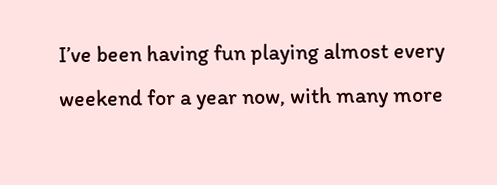I’ve been having fun playing almost every weekend for a year now, with many more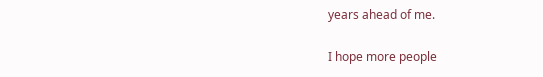years ahead of me.

I hope more people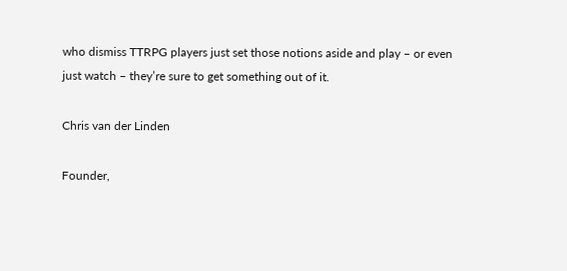who dismiss TTRPG players just set those notions aside and play – or even just watch – they’re sure to get something out of it.

Chris van der Linden

Founder,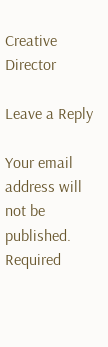Creative Director

Leave a Reply

Your email address will not be published. Required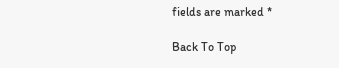fields are marked *

Back To Top